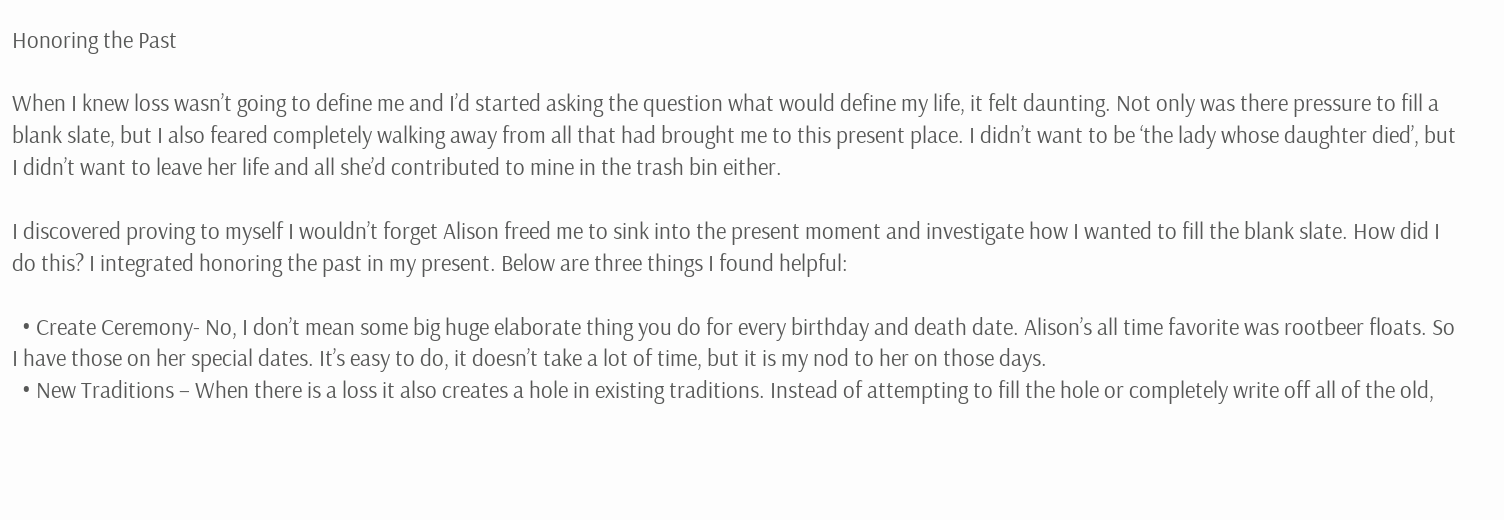Honoring the Past

When I knew loss wasn’t going to define me and I’d started asking the question what would define my life, it felt daunting. Not only was there pressure to fill a blank slate, but I also feared completely walking away from all that had brought me to this present place. I didn’t want to be ‘the lady whose daughter died’, but I didn’t want to leave her life and all she’d contributed to mine in the trash bin either.

I discovered proving to myself I wouldn’t forget Alison freed me to sink into the present moment and investigate how I wanted to fill the blank slate. How did I do this? I integrated honoring the past in my present. Below are three things I found helpful:

  • Create Ceremony- No, I don’t mean some big huge elaborate thing you do for every birthday and death date. Alison’s all time favorite was rootbeer floats. So I have those on her special dates. It’s easy to do, it doesn’t take a lot of time, but it is my nod to her on those days.
  • New Traditions – When there is a loss it also creates a hole in existing traditions. Instead of attempting to fill the hole or completely write off all of the old,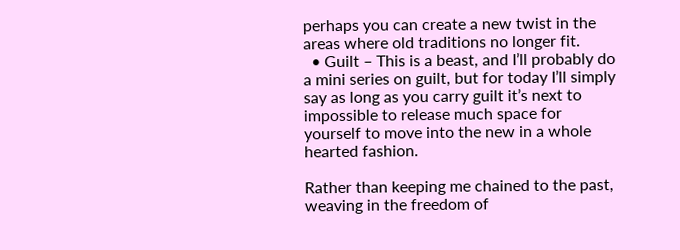perhaps you can create a new twist in the areas where old traditions no longer fit.
  • Guilt – This is a beast, and I’ll probably do a mini series on guilt, but for today I’ll simply say as long as you carry guilt it’s next to impossible to release much space for yourself to move into the new in a whole hearted fashion.

Rather than keeping me chained to the past, weaving in the freedom of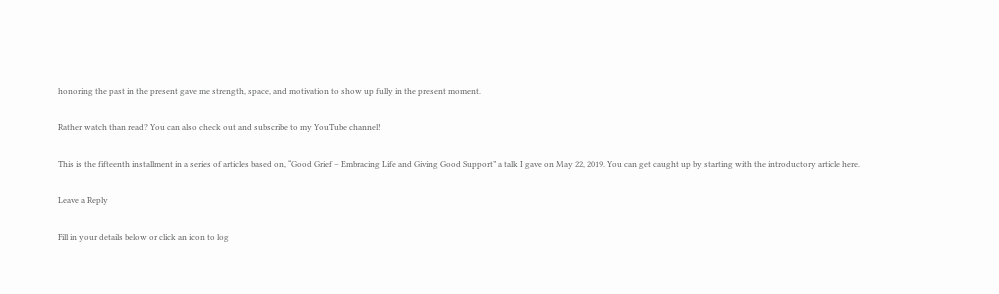honoring the past in the present gave me strength, space, and motivation to show up fully in the present moment.

Rather watch than read? You can also check out and subscribe to my YouTube channel!

This is the fifteenth installment in a series of articles based on, “Good Grief – Embracing Life and Giving Good Support” a talk I gave on May 22, 2019. You can get caught up by starting with the introductory article here.

Leave a Reply

Fill in your details below or click an icon to log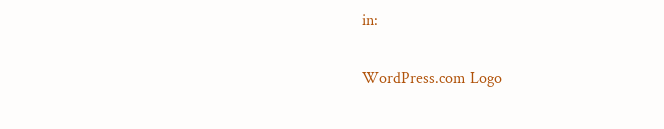in:

WordPress.com Logo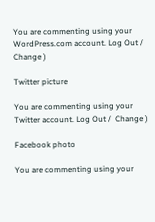You are commenting using your WordPress.com account. Log Out /  Change )

Twitter picture

You are commenting using your Twitter account. Log Out /  Change )

Facebook photo

You are commenting using your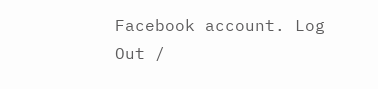Facebook account. Log Out /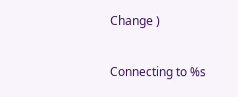Change )

Connecting to %s